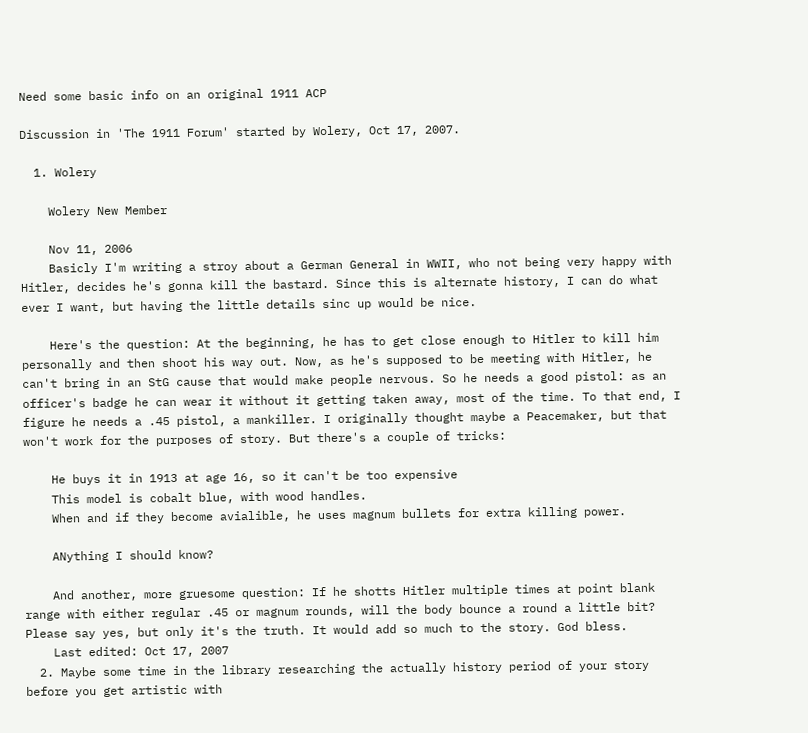Need some basic info on an original 1911 ACP

Discussion in 'The 1911 Forum' started by Wolery, Oct 17, 2007.

  1. Wolery

    Wolery New Member

    Nov 11, 2006
    Basicly I'm writing a stroy about a German General in WWII, who not being very happy with Hitler, decides he's gonna kill the bastard. Since this is alternate history, I can do what ever I want, but having the little details sinc up would be nice.

    Here's the question: At the beginning, he has to get close enough to Hitler to kill him personally and then shoot his way out. Now, as he's supposed to be meeting with Hitler, he can't bring in an StG cause that would make people nervous. So he needs a good pistol: as an officer's badge he can wear it without it getting taken away, most of the time. To that end, I figure he needs a .45 pistol, a mankiller. I originally thought maybe a Peacemaker, but that won't work for the purposes of story. But there's a couple of tricks:

    He buys it in 1913 at age 16, so it can't be too expensive
    This model is cobalt blue, with wood handles.
    When and if they become avialible, he uses magnum bullets for extra killing power.

    ANything I should know?

    And another, more gruesome question: If he shotts Hitler multiple times at point blank range with either regular .45 or magnum rounds, will the body bounce a round a little bit? Please say yes, but only it's the truth. It would add so much to the story. God bless.
    Last edited: Oct 17, 2007
  2. Maybe some time in the library researching the actually history period of your story before you get artistic with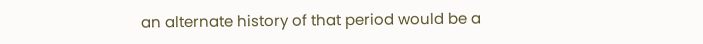an alternate history of that period would be a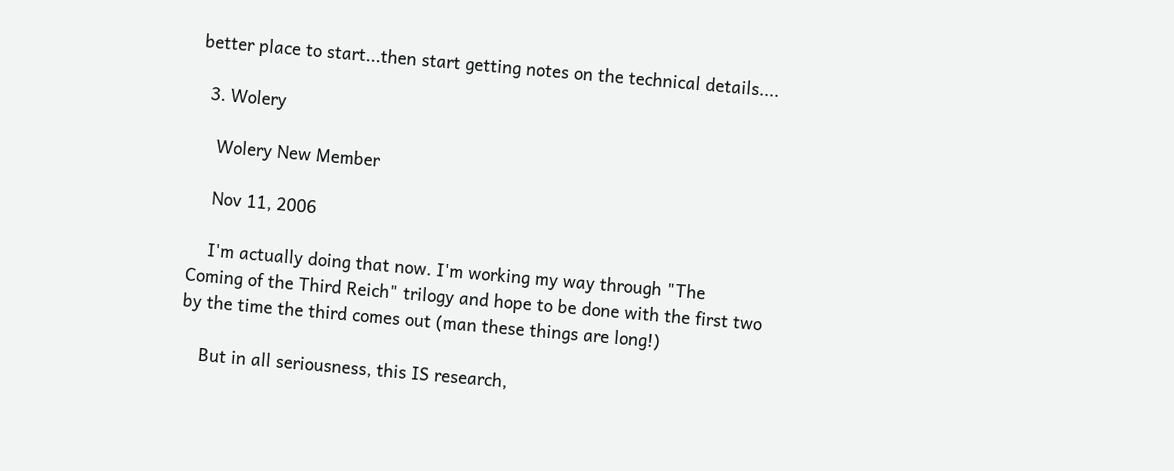better place to start...then start getting notes on the technical details....

  3. Wolery

    Wolery New Member

    Nov 11, 2006

    I'm actually doing that now. I'm working my way through "The Coming of the Third Reich" trilogy and hope to be done with the first two by the time the third comes out (man these things are long!)

    But in all seriousness, this IS research,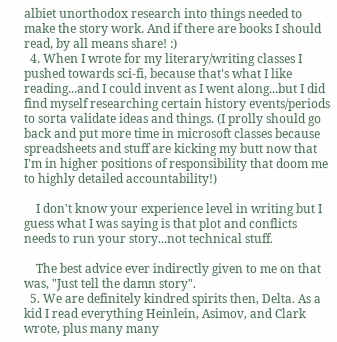albiet unorthodox research into things needed to make the story work. And if there are books I should read, by all means share! :)
  4. When I wrote for my literary/writing classes I pushed towards sci-fi, because that's what I like reading...and I could invent as I went along...but I did find myself researching certain history events/periods to sorta validate ideas and things. (I prolly should go back and put more time in microsoft classes because spreadsheets and stuff are kicking my butt now that I'm in higher positions of responsibility that doom me to highly detailed accountability!)

    I don't know your experience level in writing but I guess what I was saying is that plot and conflicts needs to run your story...not technical stuff.

    The best advice ever indirectly given to me on that was, "Just tell the damn story".
  5. We are definitely kindred spirits then, Delta. As a kid I read everything Heinlein, Asimov, and Clark wrote, plus many many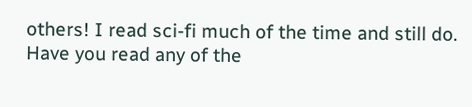others! I read sci-fi much of the time and still do. Have you read any of the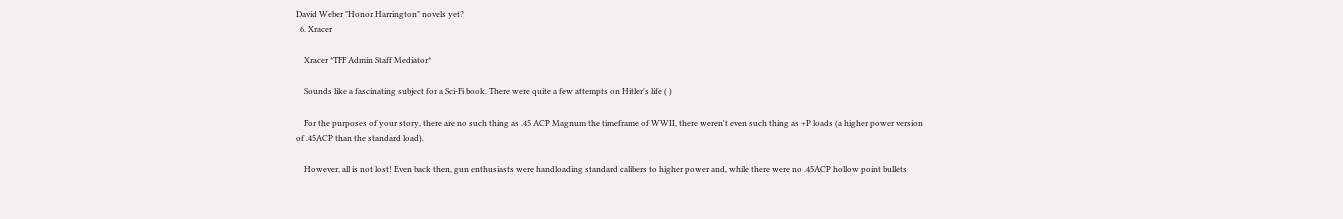David Weber "Honor Harrington" novels yet?
  6. Xracer

    Xracer *TFF Admin Staff Mediator*

    Sounds like a fascinating subject for a Sci-Fi book. There were quite a few attempts on Hitler's life ( )

    For the purposes of your story, there are no such thing as .45 ACP Magnum the timeframe of WWII, there weren't even such thing as +P loads (a higher power version of .45ACP than the standard load).

    However, all is not lost! Even back then, gun enthusiasts were handloading standard calibers to higher power and, while there were no .45ACP hollow point bullets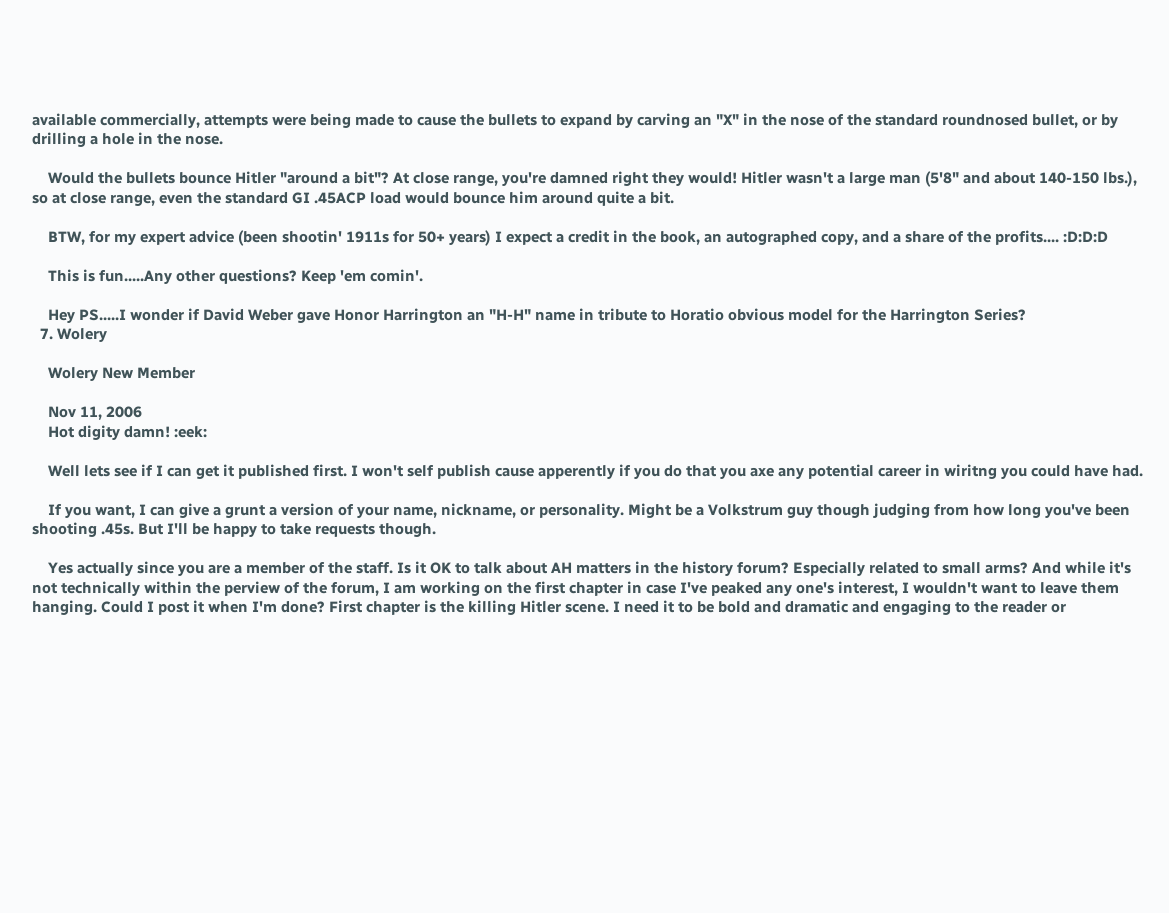available commercially, attempts were being made to cause the bullets to expand by carving an "X" in the nose of the standard roundnosed bullet, or by drilling a hole in the nose.

    Would the bullets bounce Hitler "around a bit"? At close range, you're damned right they would! Hitler wasn't a large man (5'8" and about 140-150 lbs.), so at close range, even the standard GI .45ACP load would bounce him around quite a bit.

    BTW, for my expert advice (been shootin' 1911s for 50+ years) I expect a credit in the book, an autographed copy, and a share of the profits.... :D:D:D

    This is fun.....Any other questions? Keep 'em comin'.

    Hey PS.....I wonder if David Weber gave Honor Harrington an "H-H" name in tribute to Horatio obvious model for the Harrington Series?
  7. Wolery

    Wolery New Member

    Nov 11, 2006
    Hot digity damn! :eek:

    Well lets see if I can get it published first. I won't self publish cause apperently if you do that you axe any potential career in wiritng you could have had.

    If you want, I can give a grunt a version of your name, nickname, or personality. Might be a Volkstrum guy though judging from how long you've been shooting .45s. But I'll be happy to take requests though.

    Yes actually since you are a member of the staff. Is it OK to talk about AH matters in the history forum? Especially related to small arms? And while it's not technically within the perview of the forum, I am working on the first chapter in case I've peaked any one's interest, I wouldn't want to leave them hanging. Could I post it when I'm done? First chapter is the killing Hitler scene. I need it to be bold and dramatic and engaging to the reader or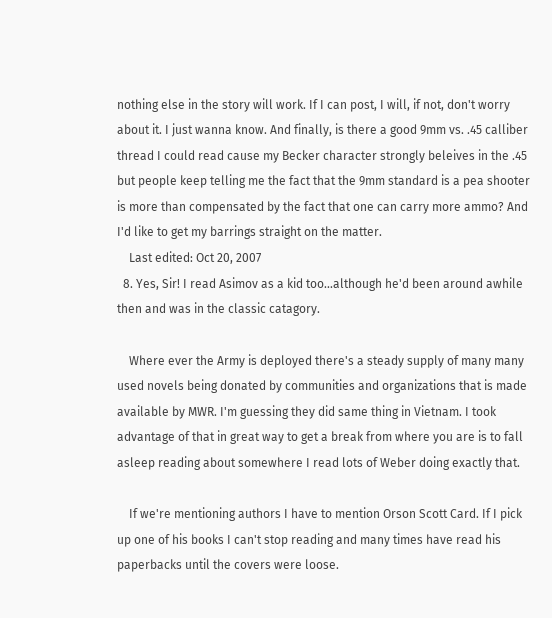nothing else in the story will work. If I can post, I will, if not, don't worry about it. I just wanna know. And finally, is there a good 9mm vs. .45 calliber thread I could read cause my Becker character strongly beleives in the .45 but people keep telling me the fact that the 9mm standard is a pea shooter is more than compensated by the fact that one can carry more ammo? And I'd like to get my barrings straight on the matter.
    Last edited: Oct 20, 2007
  8. Yes, Sir! I read Asimov as a kid too...although he'd been around awhile then and was in the classic catagory.

    Where ever the Army is deployed there's a steady supply of many many used novels being donated by communities and organizations that is made available by MWR. I'm guessing they did same thing in Vietnam. I took advantage of that in great way to get a break from where you are is to fall asleep reading about somewhere I read lots of Weber doing exactly that.

    If we're mentioning authors I have to mention Orson Scott Card. If I pick up one of his books I can't stop reading and many times have read his paperbacks until the covers were loose.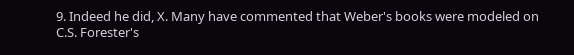9. Indeed he did, X. Many have commented that Weber's books were modeled on C.S. Forester's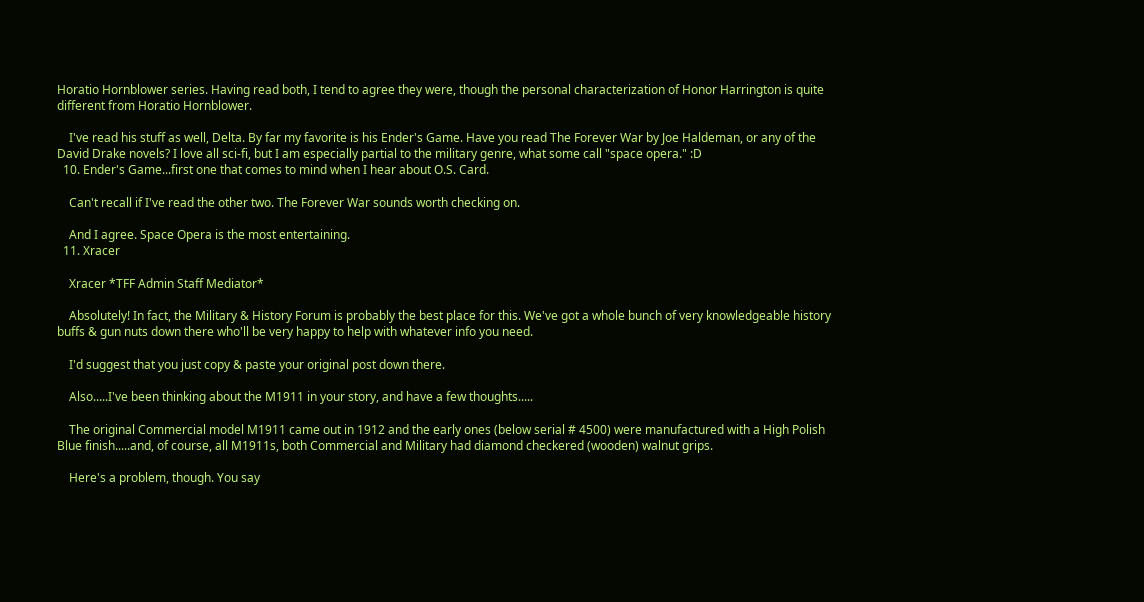Horatio Hornblower series. Having read both, I tend to agree they were, though the personal characterization of Honor Harrington is quite different from Horatio Hornblower.

    I've read his stuff as well, Delta. By far my favorite is his Ender's Game. Have you read The Forever War by Joe Haldeman, or any of the David Drake novels? I love all sci-fi, but I am especially partial to the military genre, what some call "space opera." :D
  10. Ender's Game...first one that comes to mind when I hear about O.S. Card.

    Can't recall if I've read the other two. The Forever War sounds worth checking on.

    And I agree. Space Opera is the most entertaining.
  11. Xracer

    Xracer *TFF Admin Staff Mediator*

    Absolutely! In fact, the Military & History Forum is probably the best place for this. We've got a whole bunch of very knowledgeable history buffs & gun nuts down there who'll be very happy to help with whatever info you need.

    I'd suggest that you just copy & paste your original post down there.

    Also.....I've been thinking about the M1911 in your story, and have a few thoughts.....

    The original Commercial model M1911 came out in 1912 and the early ones (below serial # 4500) were manufactured with a High Polish Blue finish.....and, of course, all M1911s, both Commercial and Military had diamond checkered (wooden) walnut grips.

    Here's a problem, though. You say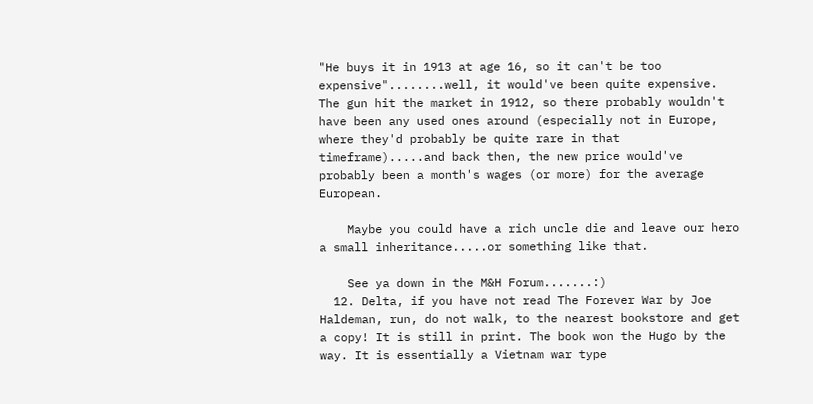"He buys it in 1913 at age 16, so it can't be too expensive"........well, it would've been quite expensive. The gun hit the market in 1912, so there probably wouldn't have been any used ones around (especially not in Europe, where they'd probably be quite rare in that timeframe).....and back then, the new price would've probably been a month's wages (or more) for the average European.

    Maybe you could have a rich uncle die and leave our hero a small inheritance.....or something like that.

    See ya down in the M&H Forum.......:)
  12. Delta, if you have not read The Forever War by Joe Haldeman, run, do not walk, to the nearest bookstore and get a copy! It is still in print. The book won the Hugo by the way. It is essentially a Vietnam war type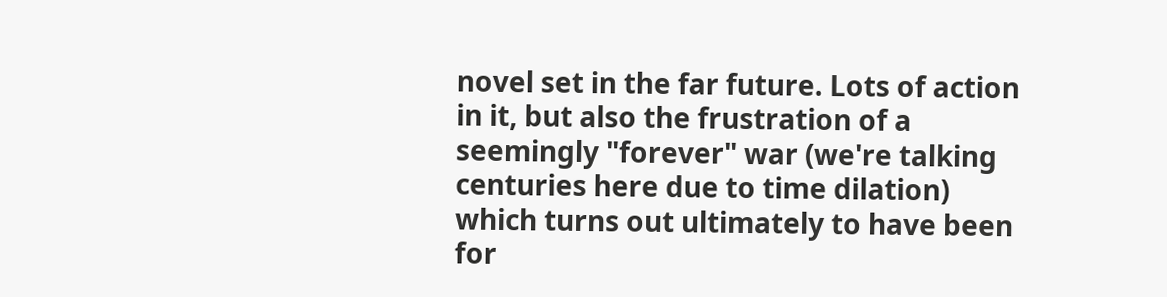novel set in the far future. Lots of action in it, but also the frustration of a seemingly "forever" war (we're talking centuries here due to time dilation) which turns out ultimately to have been for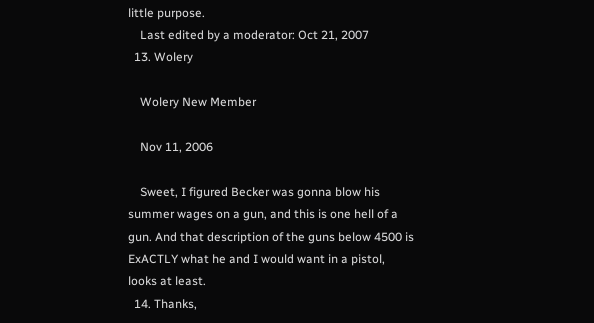little purpose.
    Last edited by a moderator: Oct 21, 2007
  13. Wolery

    Wolery New Member

    Nov 11, 2006

    Sweet, I figured Becker was gonna blow his summer wages on a gun, and this is one hell of a gun. And that description of the guns below 4500 is ExACTLY what he and I would want in a pistol, looks at least.
  14. Thanks,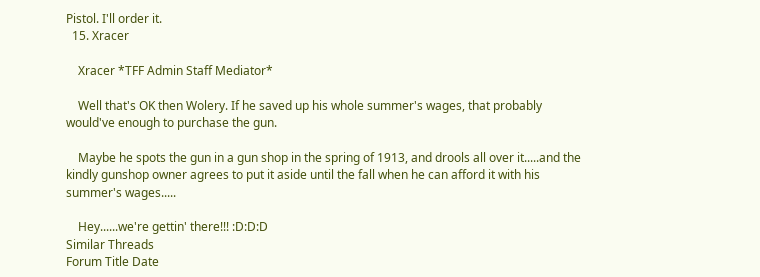Pistol. I'll order it.
  15. Xracer

    Xracer *TFF Admin Staff Mediator*

    Well that's OK then Wolery. If he saved up his whole summer's wages, that probably would've enough to purchase the gun.

    Maybe he spots the gun in a gun shop in the spring of 1913, and drools all over it.....and the kindly gunshop owner agrees to put it aside until the fall when he can afford it with his summer's wages.....

    Hey......we're gettin' there!!! :D:D:D
Similar Threads
Forum Title Date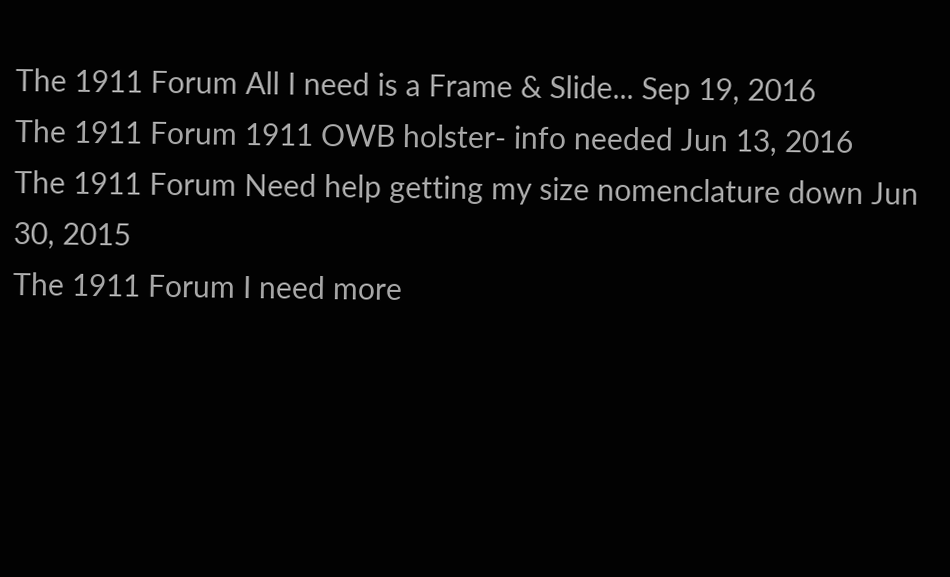The 1911 Forum All I need is a Frame & Slide... Sep 19, 2016
The 1911 Forum 1911 OWB holster- info needed Jun 13, 2016
The 1911 Forum Need help getting my size nomenclature down Jun 30, 2015
The 1911 Forum I need more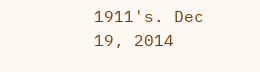1911's. Dec 19, 2014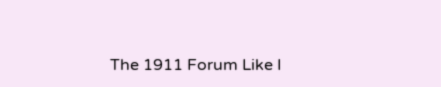The 1911 Forum Like I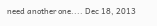need another one.... Dec 18, 2013